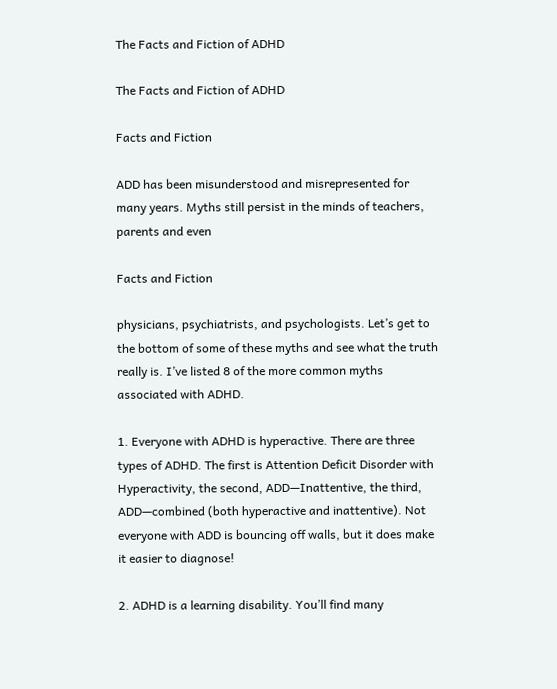The Facts and Fiction of ADHD

The Facts and Fiction of ADHD

Facts and Fiction

ADD has been misunderstood and misrepresented for many years. Myths still persist in the minds of teachers, parents and even

Facts and Fiction

physicians, psychiatrists, and psychologists. Let’s get to the bottom of some of these myths and see what the truth really is. I’ve listed 8 of the more common myths associated with ADHD.

1. Everyone with ADHD is hyperactive. There are three types of ADHD. The first is Attention Deficit Disorder with Hyperactivity, the second, ADD—Inattentive, the third, ADD—combined (both hyperactive and inattentive). Not everyone with ADD is bouncing off walls, but it does make it easier to diagnose!

2. ADHD is a learning disability. You’ll find many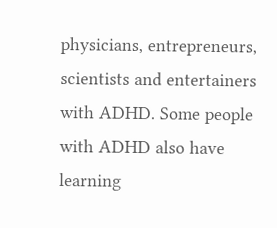physicians, entrepreneurs, scientists and entertainers with ADHD. Some people with ADHD also have learning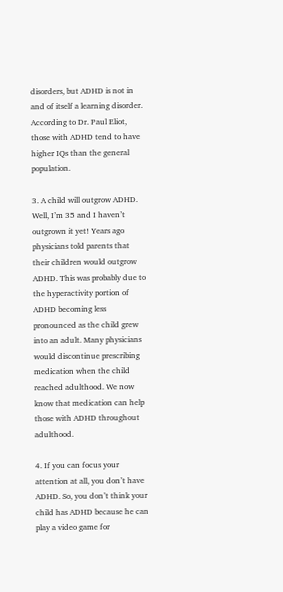disorders, but ADHD is not in and of itself a learning disorder. According to Dr. Paul Eliot, those with ADHD tend to have higher IQs than the general population.

3. A child will outgrow ADHD. Well, I’m 35 and I haven’t outgrown it yet! Years ago physicians told parents that their children would outgrow ADHD. This was probably due to the hyperactivity portion of ADHD becoming less pronounced as the child grew into an adult. Many physicians would discontinue prescribing medication when the child reached adulthood. We now know that medication can help those with ADHD throughout adulthood.

4. If you can focus your attention at all, you don’t have ADHD. So, you don’t think your child has ADHD because he can play a video game for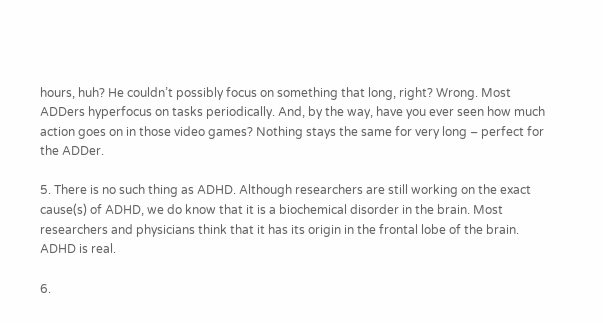hours, huh? He couldn’t possibly focus on something that long, right? Wrong. Most ADDers hyperfocus on tasks periodically. And, by the way, have you ever seen how much action goes on in those video games? Nothing stays the same for very long – perfect for the ADDer.

5. There is no such thing as ADHD. Although researchers are still working on the exact cause(s) of ADHD, we do know that it is a biochemical disorder in the brain. Most researchers and physicians think that it has its origin in the frontal lobe of the brain. ADHD is real.

6.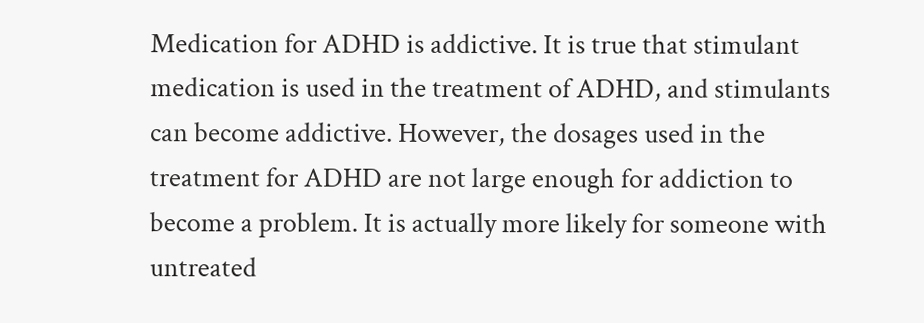Medication for ADHD is addictive. It is true that stimulant medication is used in the treatment of ADHD, and stimulants can become addictive. However, the dosages used in the treatment for ADHD are not large enough for addiction to become a problem. It is actually more likely for someone with untreated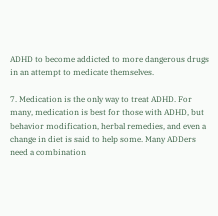ADHD to become addicted to more dangerous drugs in an attempt to medicate themselves.

7. Medication is the only way to treat ADHD. For many, medication is best for those with ADHD, but behavior modification, herbal remedies, and even a change in diet is said to help some. Many ADDers need a combination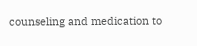counseling and medication to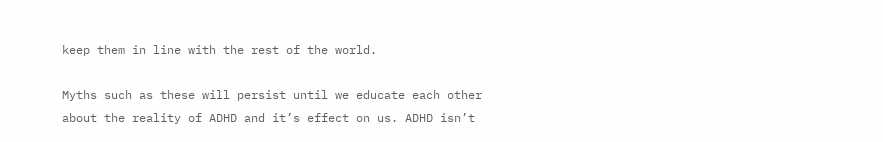keep them in line with the rest of the world.

Myths such as these will persist until we educate each other about the reality of ADHD and it’s effect on us. ADHD isn’t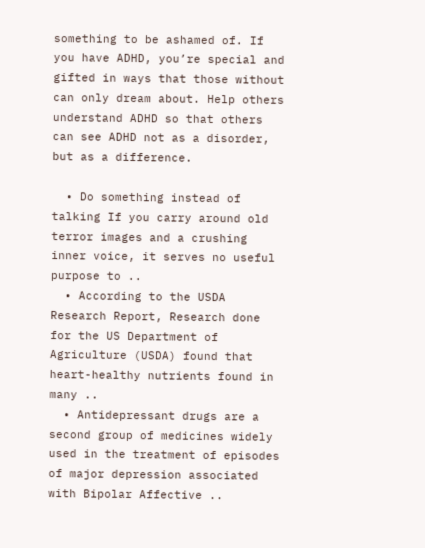something to be ashamed of. If you have ADHD, you’re special and gifted in ways that those without can only dream about. Help others understand ADHD so that others can see ADHD not as a disorder, but as a difference.

  • Do something instead of talking If you carry around old terror images and a crushing inner voice, it serves no useful purpose to ..
  • According to the USDA Research Report, Research done for the US Department of Agriculture (USDA) found that heart-healthy nutrients found in many ..
  • Antidepressant drugs are a second group of medicines widely used in the treatment of episodes of major depression associated with Bipolar Affective ..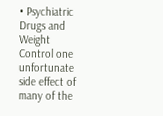• Psychiatric Drugs and Weight Control one unfortunate side effect of many of the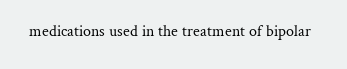medications used in the treatment of bipolar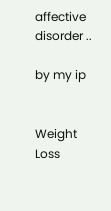affective disorder ..

by my ip


Weight Loss